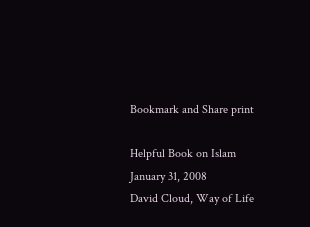Bookmark and Share print

Helpful Book on Islam
January 31, 2008
David Cloud, Way of Life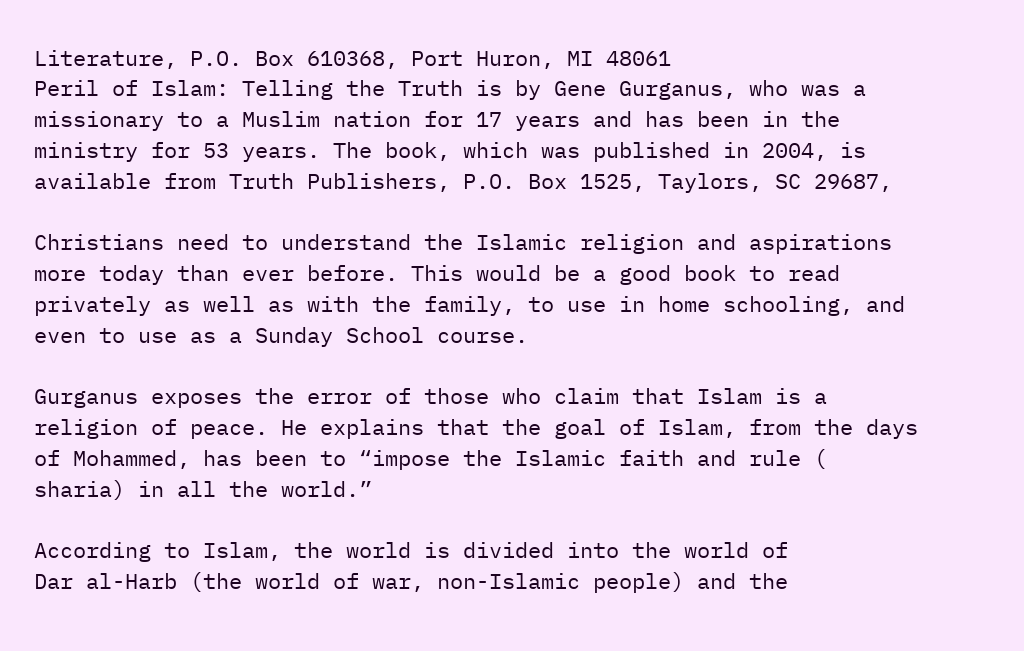Literature, P.O. Box 610368, Port Huron, MI 48061
Peril of Islam: Telling the Truth is by Gene Gurganus, who was a missionary to a Muslim nation for 17 years and has been in the ministry for 53 years. The book, which was published in 2004, is available from Truth Publishers, P.O. Box 1525, Taylors, SC 29687,

Christians need to understand the Islamic religion and aspirations more today than ever before. This would be a good book to read privately as well as with the family, to use in home schooling, and even to use as a Sunday School course.

Gurganus exposes the error of those who claim that Islam is a religion of peace. He explains that the goal of Islam, from the days of Mohammed, has been to “impose the Islamic faith and rule (
sharia) in all the world.”

According to Islam, the world is divided into the world of
Dar al-Harb (the world of war, non-Islamic people) and the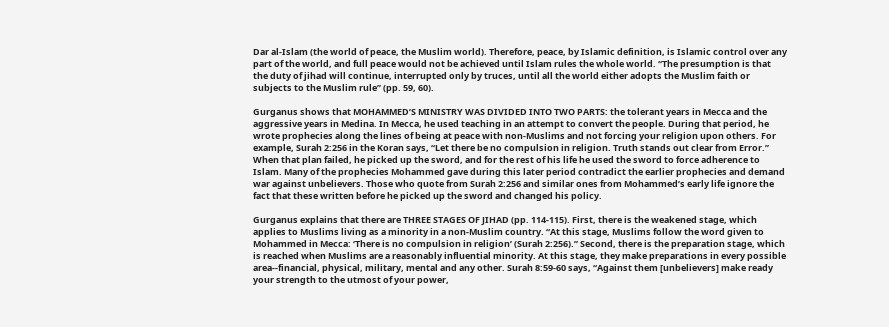Dar al-Islam (the world of peace, the Muslim world). Therefore, peace, by Islamic definition, is Islamic control over any part of the world, and full peace would not be achieved until Islam rules the whole world. “The presumption is that the duty of jihad will continue, interrupted only by truces, until all the world either adopts the Muslim faith or subjects to the Muslim rule” (pp. 59, 60).

Gurganus shows that MOHAMMED’S MINISTRY WAS DIVIDED INTO TWO PARTS: the tolerant years in Mecca and the aggressive years in Medina. In Mecca, he used teaching in an attempt to convert the people. During that period, he wrote prophecies along the lines of being at peace with non-Muslims and not forcing your religion upon others. For example, Surah 2:256 in the Koran says, “Let there be no compulsion in religion. Truth stands out clear from Error.” When that plan failed, he picked up the sword, and for the rest of his life he used the sword to force adherence to Islam. Many of the prophecies Mohammed gave during this later period contradict the earlier prophecies and demand war against unbelievers. Those who quote from Surah 2:256 and similar ones from Mohammed’s early life ignore the fact that these written before he picked up the sword and changed his policy.

Gurganus explains that there are THREE STAGES OF JIHAD (pp. 114-115). First, there is the weakened stage, which applies to Muslims living as a minority in a non-Muslim country. “At this stage, Muslims follow the word given to Mohammed in Mecca: ‘There is no compulsion in religion’ (Surah 2:256).” Second, there is the preparation stage, which is reached when Muslims are a reasonably influential minority. At this stage, they make preparations in every possible area--financial, physical, military, mental and any other. Surah 8:59-60 says, “Against them [unbelievers] make ready your strength to the utmost of your power,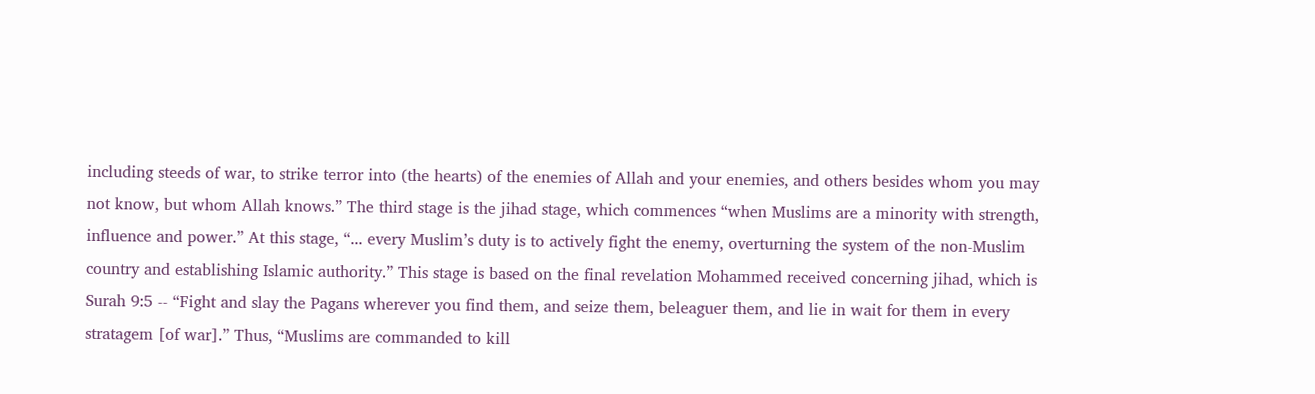including steeds of war, to strike terror into (the hearts) of the enemies of Allah and your enemies, and others besides whom you may not know, but whom Allah knows.” The third stage is the jihad stage, which commences “when Muslims are a minority with strength, influence and power.” At this stage, “... every Muslim’s duty is to actively fight the enemy, overturning the system of the non-Muslim country and establishing Islamic authority.” This stage is based on the final revelation Mohammed received concerning jihad, which is Surah 9:5 -- “Fight and slay the Pagans wherever you find them, and seize them, beleaguer them, and lie in wait for them in every stratagem [of war].” Thus, “Muslims are commanded to kill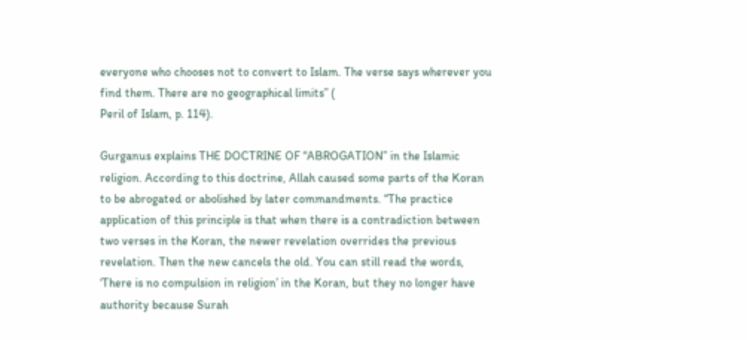everyone who chooses not to convert to Islam. The verse says wherever you find them. There are no geographical limits” (
Peril of Islam, p. 114).

Gurganus explains THE DOCTRINE OF “ABROGATION” in the Islamic religion. According to this doctrine, Allah caused some parts of the Koran to be abrogated or abolished by later commandments. “The practice application of this principle is that when there is a contradiction between two verses in the Koran, the newer revelation overrides the previous revelation. Then the new cancels the old. You can still read the words, ‘There is no compulsion in religion’ in the Koran, but they no longer have authority because Surah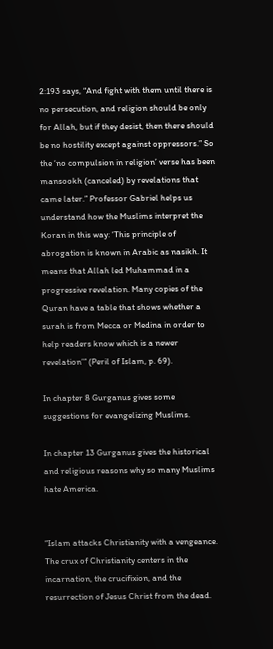2:193 says, “And fight with them until there is no persecution, and religion should be only for Allah, but if they desist, then there should be no hostility except against oppressors.” So the ‘no compulsion in religion’ verse has been
mansookh (canceled) by revelations that came later.” Professor Gabriel helps us understand how the Muslims interpret the Koran in this way: ‘This principle of abrogation is known in Arabic as nasikh. It means that Allah led Muhammad in a progressive revelation. Many copies of the Quran have a table that shows whether a surah is from Mecca or Medina in order to help readers know which is a newer revelation’” (Peril of Islam, p. 69).

In chapter 8 Gurganus gives some suggestions for evangelizing Muslims.

In chapter 13 Gurganus gives the historical and religious reasons why so many Muslims hate America.


“Islam attacks Christianity with a vengeance. The crux of Christianity centers in the incarnation, the crucifixion, and the resurrection of Jesus Christ from the dead.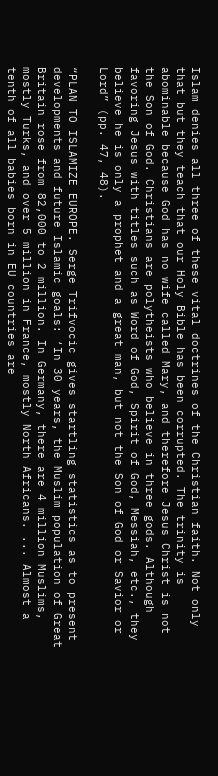Islam denies all three of these vital doctrines of the Christian faith. Not only that but they teach that our Holy Bible has been corrupted. The trinity is abominable because God has no wife called Mary, and therefore Jesus Christ is not the Son of God. Christians are polytheists who believe in three gods. Although favoring Jesus with titles such as Word of God, Spirit of God, Messiah, etc., they believe he is only a prophet and a great man, but not the Son of God or Savior or Lord” (pp. 47, 48).

“PLAN TO ISLAMIZE EUROPE. Serge Trifvocic gives startling statistics as to present developments and future Islamic goals: ‘In 30 years, the Muslim population of Great Britain rose from 82,000 to 2 million. In Germany, there are 4 million Muslims, mostly Turks, and over 5 million in France, mostly North Africans. ... Almost a tenth of all babies born in EU countries are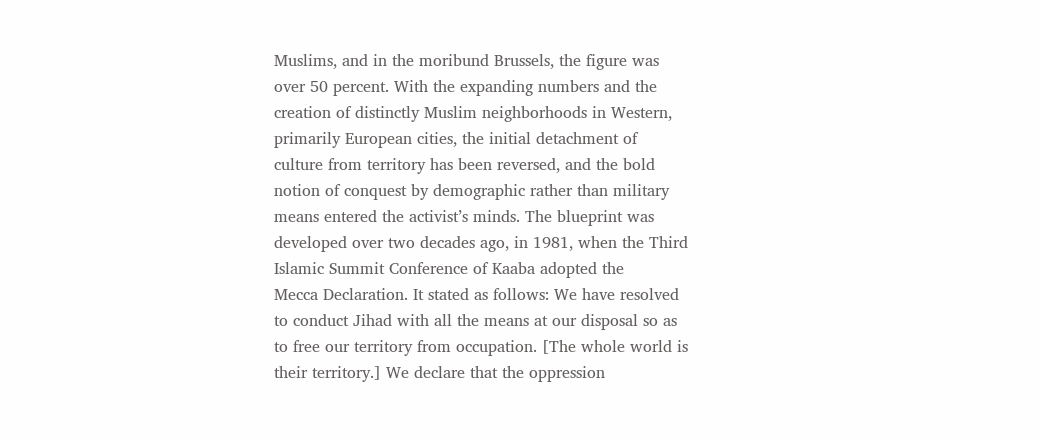Muslims, and in the moribund Brussels, the figure was over 50 percent. With the expanding numbers and the creation of distinctly Muslim neighborhoods in Western, primarily European cities, the initial detachment of culture from territory has been reversed, and the bold notion of conquest by demographic rather than military means entered the activist’s minds. The blueprint was developed over two decades ago, in 1981, when the Third Islamic Summit Conference of Kaaba adopted the
Mecca Declaration. It stated as follows: We have resolved to conduct Jihad with all the means at our disposal so as to free our territory from occupation. [The whole world is their territory.] We declare that the oppression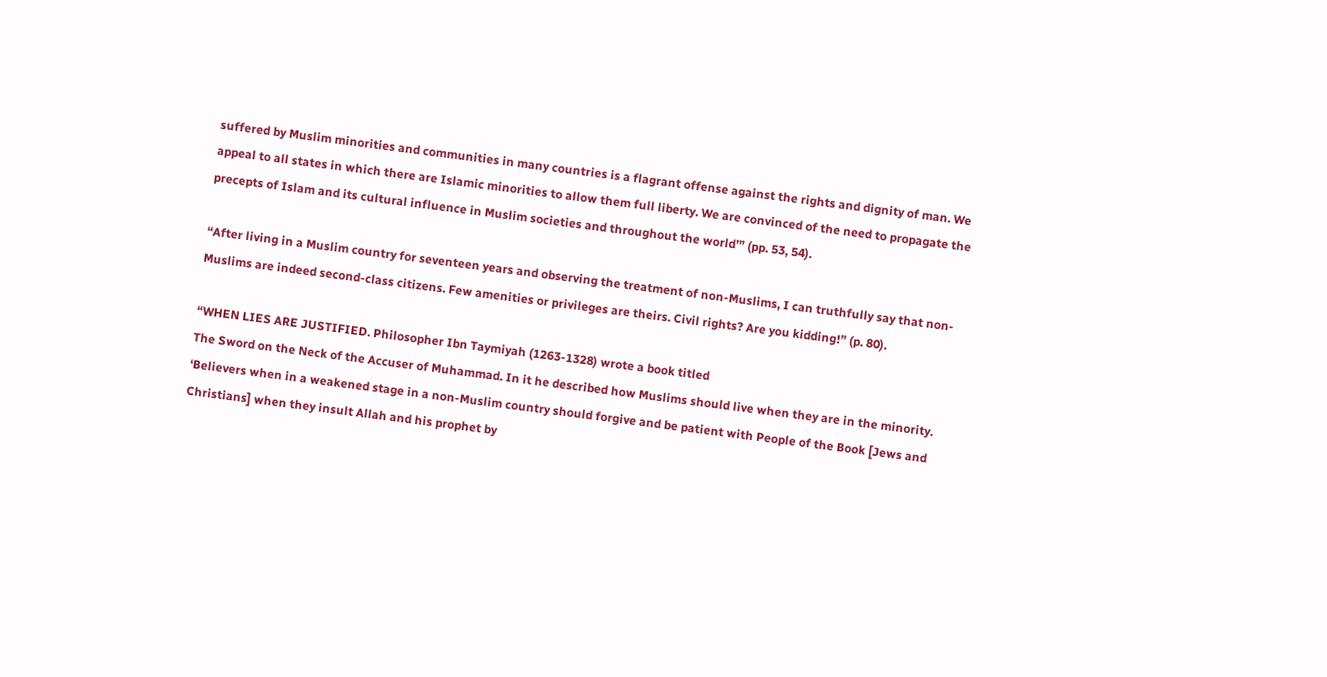suffered by Muslim minorities and communities in many countries is a flagrant offense against the rights and dignity of man. We appeal to all states in which there are Islamic minorities to allow them full liberty. We are convinced of the need to propagate the precepts of Islam and its cultural influence in Muslim societies and throughout the world’” (pp. 53, 54).

“After living in a Muslim country for seventeen years and observing the treatment of non-Muslims, I can truthfully say that non-Muslims are indeed second-class citizens. Few amenities or privileges are theirs. Civil rights? Are you kidding!” (p. 80).

“WHEN LIES ARE JUSTIFIED. Philosopher Ibn Taymiyah (1263-1328) wrote a book titled
The Sword on the Neck of the Accuser of Muhammad. In it he described how Muslims should live when they are in the minority. ‘Believers when in a weakened stage in a non-Muslim country should forgive and be patient with People of the Book [Jews and Christians] when they insult Allah and his prophet by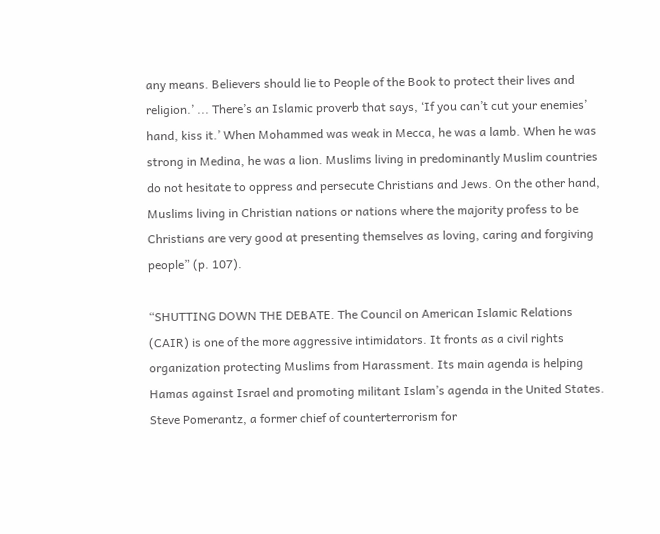any means. Believers should lie to People of the Book to protect their lives and religion.’ ... There’s an Islamic proverb that says, ‘If you can’t cut your enemies’ hand, kiss it.’ When Mohammed was weak in Mecca, he was a lamb. When he was strong in Medina, he was a lion. Muslims living in predominantly Muslim countries do not hesitate to oppress and persecute Christians and Jews. On the other hand, Muslims living in Christian nations or nations where the majority profess to be Christians are very good at presenting themselves as loving, caring and forgiving people” (p. 107).

“SHUTTING DOWN THE DEBATE. The Council on American Islamic Relations (CAIR) is one of the more aggressive intimidators. It fronts as a civil rights organization protecting Muslims from Harassment. Its main agenda is helping Hamas against Israel and promoting militant Islam’s agenda in the United States. Steve Pomerantz, a former chief of counterterrorism for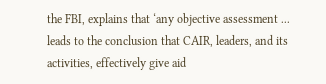the FBI, explains that ‘any objective assessment ... leads to the conclusion that CAIR, leaders, and its activities, effectively give aid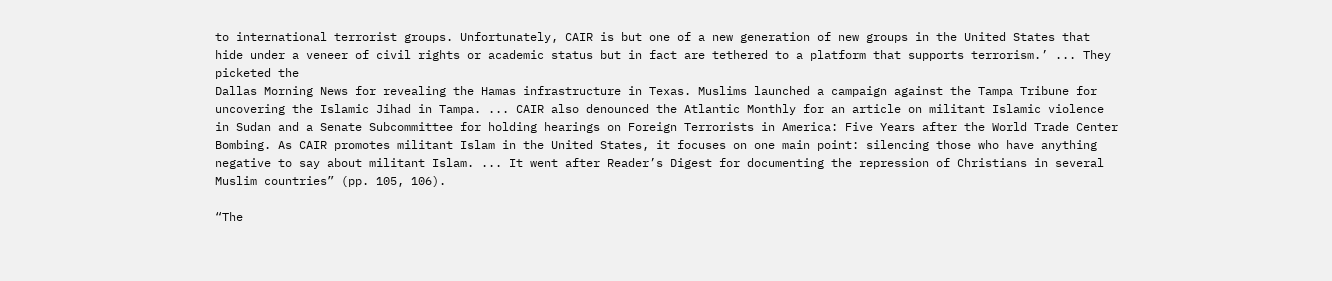to international terrorist groups. Unfortunately, CAIR is but one of a new generation of new groups in the United States that hide under a veneer of civil rights or academic status but in fact are tethered to a platform that supports terrorism.’ ... They picketed the
Dallas Morning News for revealing the Hamas infrastructure in Texas. Muslims launched a campaign against the Tampa Tribune for uncovering the Islamic Jihad in Tampa. ... CAIR also denounced the Atlantic Monthly for an article on militant Islamic violence in Sudan and a Senate Subcommittee for holding hearings on Foreign Terrorists in America: Five Years after the World Trade Center Bombing. As CAIR promotes militant Islam in the United States, it focuses on one main point: silencing those who have anything negative to say about militant Islam. ... It went after Reader’s Digest for documenting the repression of Christians in several Muslim countries” (pp. 105, 106).

“The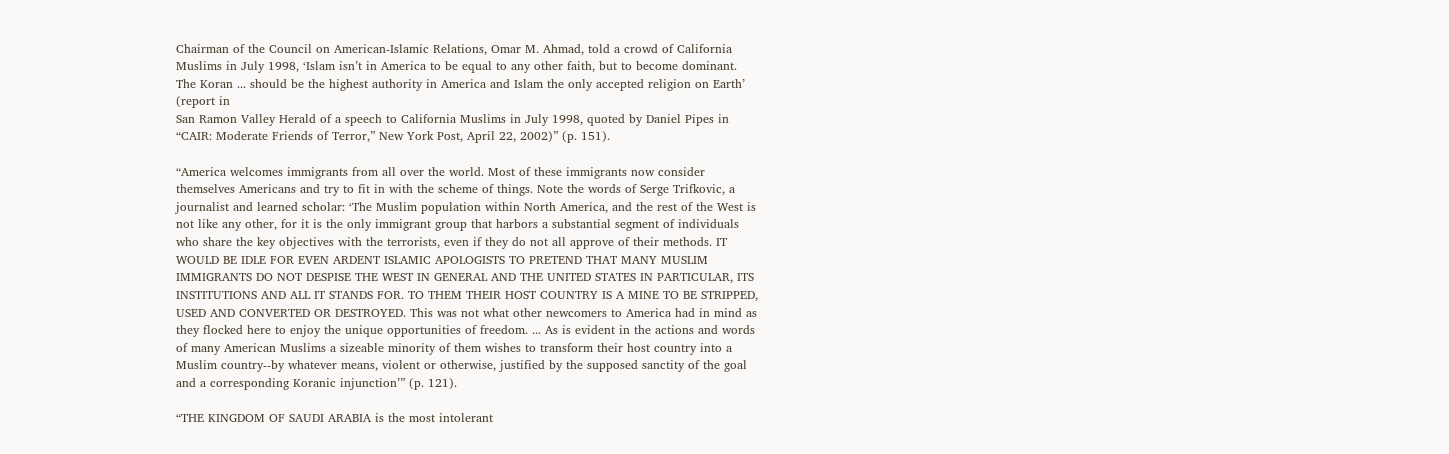Chairman of the Council on American-Islamic Relations, Omar M. Ahmad, told a crowd of California Muslims in July 1998, ‘Islam isn’t in America to be equal to any other faith, but to become dominant. The Koran ... should be the highest authority in America and Islam the only accepted religion on Earth’ (report in
San Ramon Valley Herald of a speech to California Muslims in July 1998, quoted by Daniel Pipes in “CAIR: Moderate Friends of Terror,” New York Post, April 22, 2002)” (p. 151).

“America welcomes immigrants from all over the world. Most of these immigrants now consider themselves Americans and try to fit in with the scheme of things. Note the words of Serge Trifkovic, a journalist and learned scholar: ‘The Muslim population within North America, and the rest of the West is not like any other, for it is the only immigrant group that harbors a substantial segment of individuals who share the key objectives with the terrorists, even if they do not all approve of their methods. IT WOULD BE IDLE FOR EVEN ARDENT ISLAMIC APOLOGISTS TO PRETEND THAT MANY MUSLIM IMMIGRANTS DO NOT DESPISE THE WEST IN GENERAL AND THE UNITED STATES IN PARTICULAR, ITS INSTITUTIONS AND ALL IT STANDS FOR. TO THEM THEIR HOST COUNTRY IS A MINE TO BE STRIPPED, USED AND CONVERTED OR DESTROYED. This was not what other newcomers to America had in mind as they flocked here to enjoy the unique opportunities of freedom. ... As is evident in the actions and words of many American Muslims a sizeable minority of them wishes to transform their host country into a Muslim country--by whatever means, violent or otherwise, justified by the supposed sanctity of the goal and a corresponding Koranic injunction’” (p. 121).

“THE KINGDOM OF SAUDI ARABIA is the most intolerant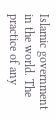Islamic government in the world. The practice of any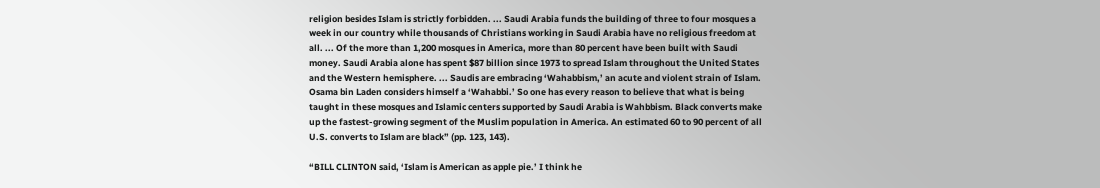religion besides Islam is strictly forbidden. ... Saudi Arabia funds the building of three to four mosques a week in our country while thousands of Christians working in Saudi Arabia have no religious freedom at all. ... Of the more than 1,200 mosques in America, more than 80 percent have been built with Saudi money. Saudi Arabia alone has spent $87 billion since 1973 to spread Islam throughout the United States and the Western hemisphere. ... Saudis are embracing ‘Wahabbism,’ an acute and violent strain of Islam. Osama bin Laden considers himself a ‘Wahabbi.’ So one has every reason to believe that what is being taught in these mosques and Islamic centers supported by Saudi Arabia is Wahbbism. Black converts make up the fastest-growing segment of the Muslim population in America. An estimated 60 to 90 percent of all U.S. converts to Islam are black” (pp. 123, 143).

“BILL CLINTON said, ‘Islam is American as apple pie.’ I think he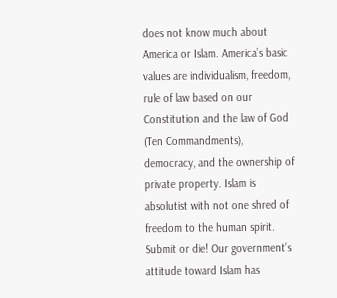does not know much about America or Islam. America’s basic values are individualism, freedom, rule of law based on our Constitution and the law of God (Ten Commandments), democracy, and the ownership of private property. Islam is absolutist with not one shred of freedom to the human spirit. Submit or die! Our government’s attitude toward Islam has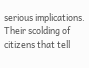serious implications. Their scolding of citizens that tell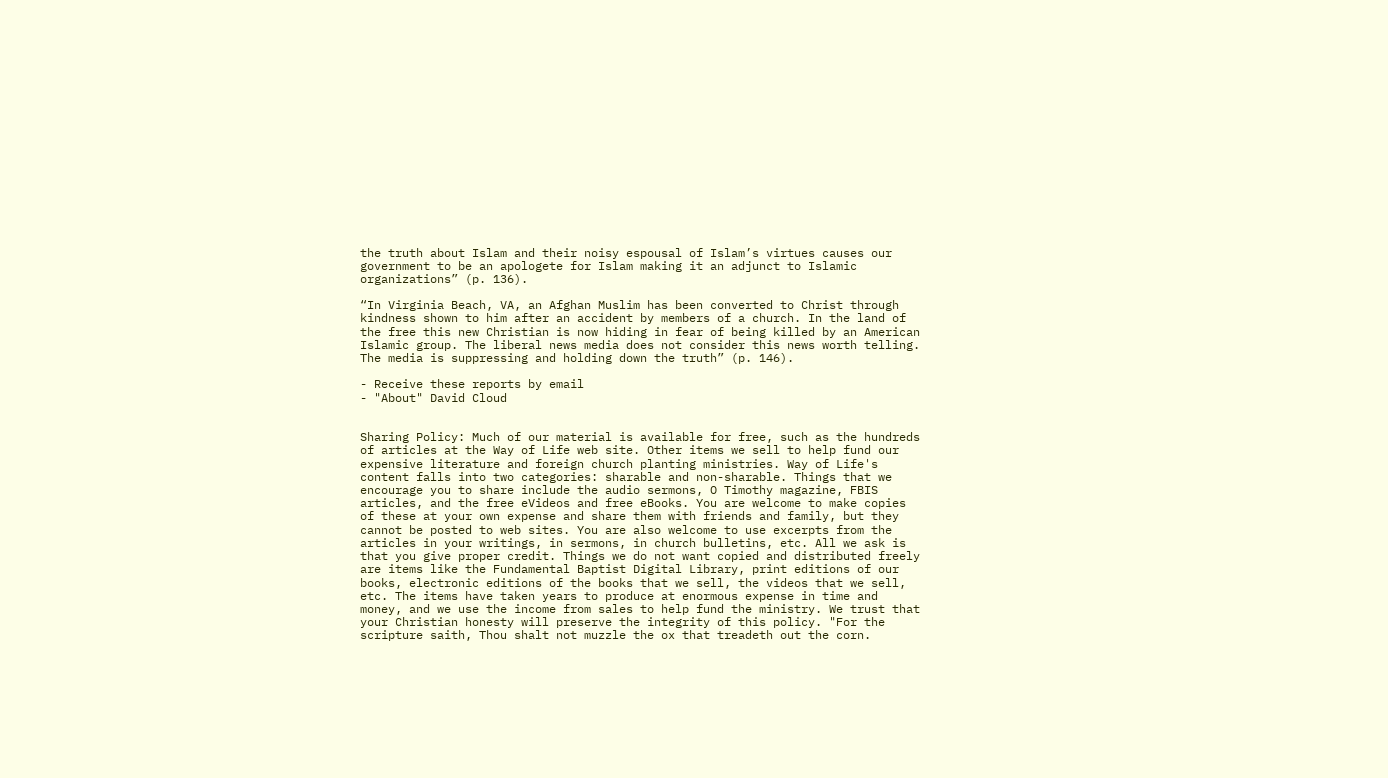the truth about Islam and their noisy espousal of Islam’s virtues causes our government to be an apologete for Islam making it an adjunct to Islamic organizations” (p. 136).

“In Virginia Beach, VA, an Afghan Muslim has been converted to Christ through kindness shown to him after an accident by members of a church. In the land of the free this new Christian is now hiding in fear of being killed by an American Islamic group. The liberal news media does not consider this news worth telling. The media is suppressing and holding down the truth” (p. 146).

- Receive these reports by email
- "About" David Cloud


Sharing Policy: Much of our material is available for free, such as the hundreds of articles at the Way of Life web site. Other items we sell to help fund our expensive literature and foreign church planting ministries. Way of Life's content falls into two categories: sharable and non-sharable. Things that we encourage you to share include the audio sermons, O Timothy magazine, FBIS articles, and the free eVideos and free eBooks. You are welcome to make copies of these at your own expense and share them with friends and family, but they cannot be posted to web sites. You are also welcome to use excerpts from the articles in your writings, in sermons, in church bulletins, etc. All we ask is that you give proper credit. Things we do not want copied and distributed freely are items like the Fundamental Baptist Digital Library, print editions of our books, electronic editions of the books that we sell, the videos that we sell, etc. The items have taken years to produce at enormous expense in time and money, and we use the income from sales to help fund the ministry. We trust that your Christian honesty will preserve the integrity of this policy. "For the scripture saith, Thou shalt not muzzle the ox that treadeth out the corn.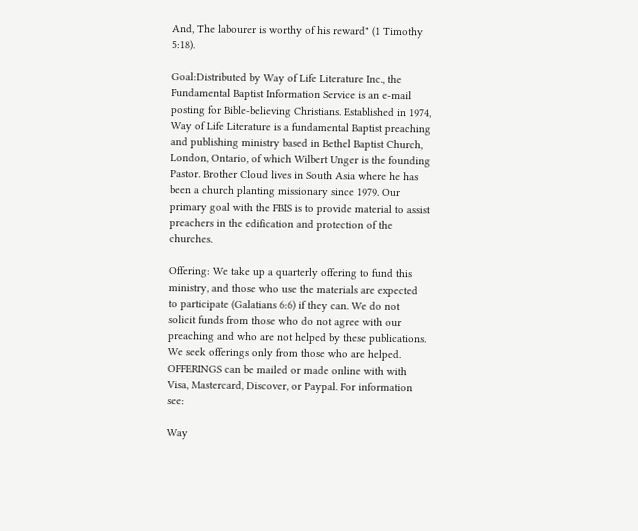And, The labourer is worthy of his reward" (1 Timothy 5:18).

Goal:Distributed by Way of Life Literature Inc., the Fundamental Baptist Information Service is an e-mail posting for Bible-believing Christians. Established in 1974, Way of Life Literature is a fundamental Baptist preaching and publishing ministry based in Bethel Baptist Church, London, Ontario, of which Wilbert Unger is the founding Pastor. Brother Cloud lives in South Asia where he has been a church planting missionary since 1979. Our primary goal with the FBIS is to provide material to assist preachers in the edification and protection of the churches.

Offering: We take up a quarterly offering to fund this ministry, and those who use the materials are expected to participate (Galatians 6:6) if they can. We do not solicit funds from those who do not agree with our preaching and who are not helped by these publications. We seek offerings only from those who are helped. OFFERINGS can be mailed or made online with with Visa, Mastercard, Discover, or Paypal. For information see:

Way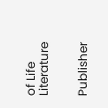of Life Literature


Publisher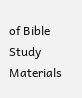of Bible Study Materials